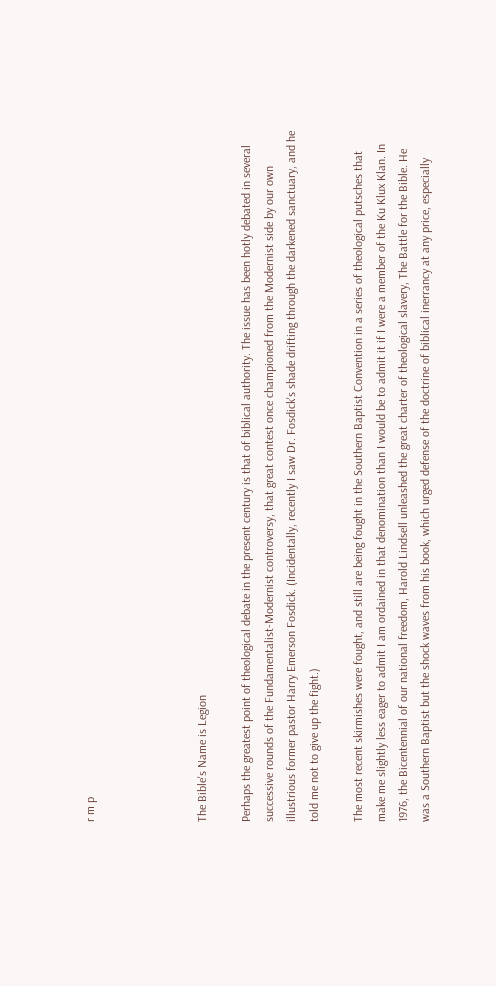r m p




The Bible's Name is Legion

Perhaps the greatest point of theological debate in the present century is that of biblical authority. The issue has been hotly debated in several successive rounds of the Fundamentalist-Modernist controversy, that great contest once championed from the Modernist side by our own illustrious former pastor Harry Emerson Fosdick. (Incidentally, recently I saw Dr. Fosdick's shade drifting through the darkened sanctuary, and he told me not to give up the fight.)

The most recent skirmishes were fought, and still are being fought in the Southern Baptist Convention in a series of theological putsches that make me slightly less eager to admit I am ordained in that denomination than I would be to admit it if I were a member of the Ku Klux Klan. In 1976, the Bicentennial of our national freedom, Harold Lindsell unleashed the great charter of theological slavery, The Battle for the Bible. He was a Southern Baptist but the shock waves from his book, which urged defense of the doctrine of biblical inerrancy at any price, especially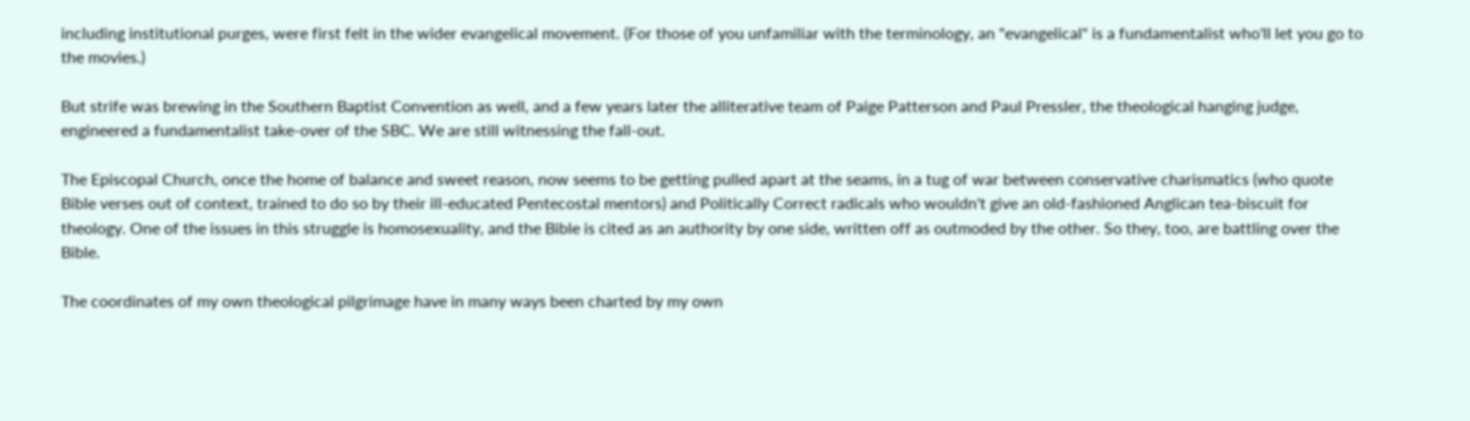including institutional purges, were first felt in the wider evangelical movement. (For those of you unfamiliar with the terminology, an "evangelical" is a fundamentalist who'll let you go to the movies.)

But strife was brewing in the Southern Baptist Convention as well, and a few years later the alliterative team of Paige Patterson and Paul Pressler, the theological hanging judge, engineered a fundamentalist take-over of the SBC. We are still witnessing the fall-out.

The Episcopal Church, once the home of balance and sweet reason, now seems to be getting pulled apart at the seams, in a tug of war between conservative charismatics (who quote Bible verses out of context, trained to do so by their ill-educated Pentecostal mentors) and Politically Correct radicals who wouldn't give an old-fashioned Anglican tea-biscuit for theology. One of the issues in this struggle is homosexuality, and the Bible is cited as an authority by one side, written off as outmoded by the other. So they, too, are battling over the Bible.

The coordinates of my own theological pilgrimage have in many ways been charted by my own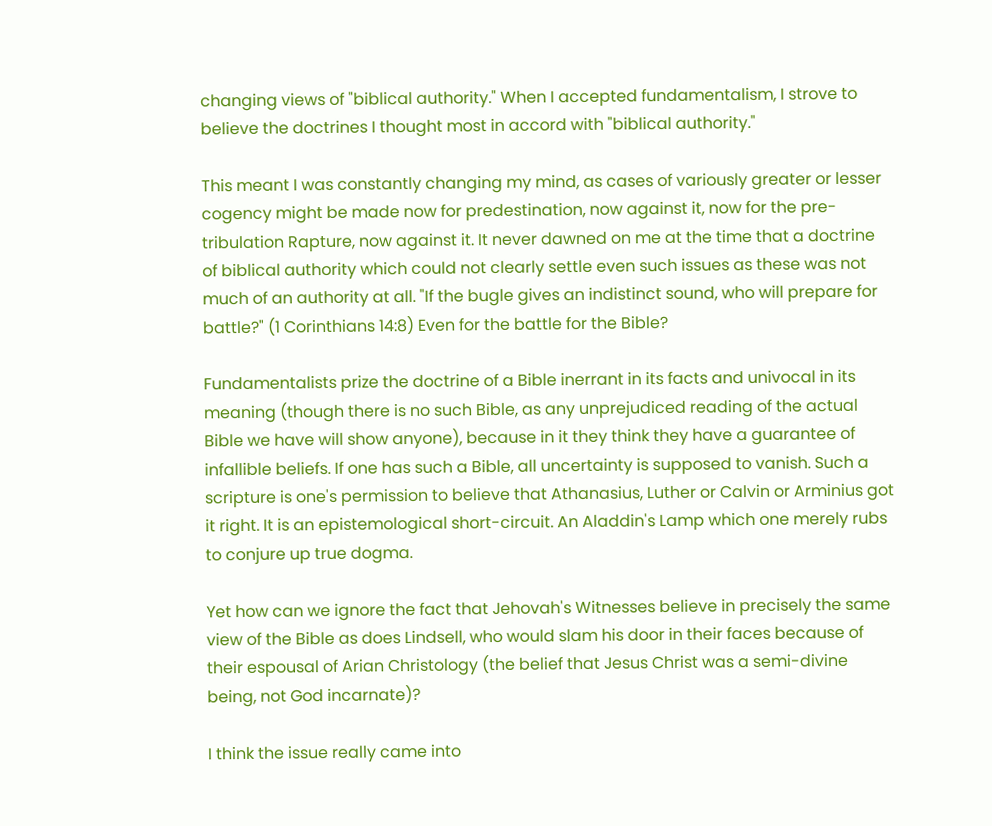changing views of "biblical authority." When I accepted fundamentalism, I strove to believe the doctrines I thought most in accord with "biblical authority."

This meant I was constantly changing my mind, as cases of variously greater or lesser cogency might be made now for predestination, now against it, now for the pre-tribulation Rapture, now against it. It never dawned on me at the time that a doctrine of biblical authority which could not clearly settle even such issues as these was not much of an authority at all. "If the bugle gives an indistinct sound, who will prepare for battle?" (1 Corinthians 14:8) Even for the battle for the Bible?

Fundamentalists prize the doctrine of a Bible inerrant in its facts and univocal in its meaning (though there is no such Bible, as any unprejudiced reading of the actual Bible we have will show anyone), because in it they think they have a guarantee of infallible beliefs. If one has such a Bible, all uncertainty is supposed to vanish. Such a scripture is one's permission to believe that Athanasius, Luther or Calvin or Arminius got it right. It is an epistemological short-circuit. An Aladdin's Lamp which one merely rubs to conjure up true dogma.

Yet how can we ignore the fact that Jehovah's Witnesses believe in precisely the same view of the Bible as does Lindsell, who would slam his door in their faces because of their espousal of Arian Christology (the belief that Jesus Christ was a semi-divine being, not God incarnate)?

I think the issue really came into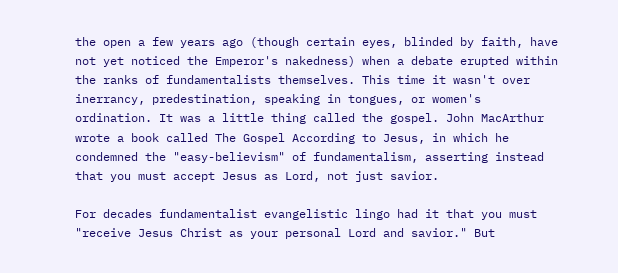the open a few years ago (though certain eyes, blinded by faith, have not yet noticed the Emperor's nakedness) when a debate erupted within the ranks of fundamentalists themselves. This time it wasn't over inerrancy, predestination, speaking in tongues, or women's ordination. It was a little thing called the gospel. John MacArthur wrote a book called The Gospel According to Jesus, in which he condemned the "easy-believism" of fundamentalism, asserting instead that you must accept Jesus as Lord, not just savior.

For decades fundamentalist evangelistic lingo had it that you must "receive Jesus Christ as your personal Lord and savior." But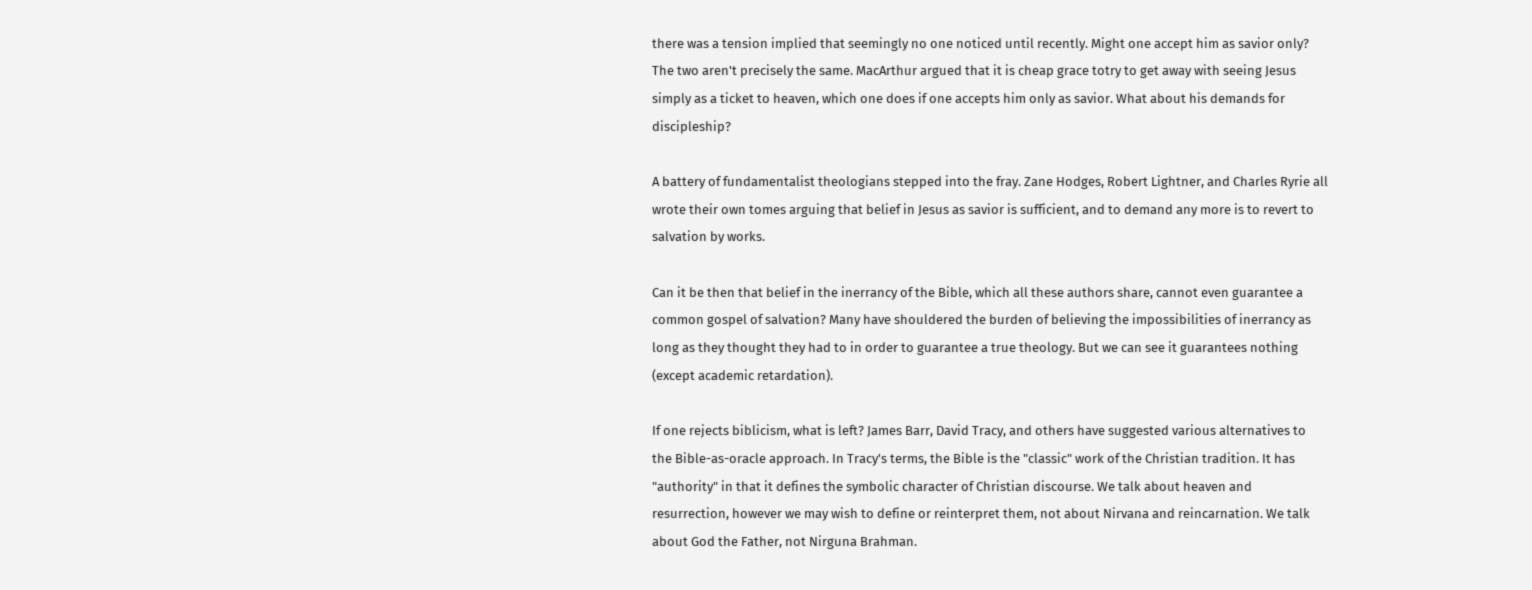there was a tension implied that seemingly no one noticed until recently. Might one accept him as savior only? The two aren't precisely the same. MacArthur argued that it is cheap grace totry to get away with seeing Jesus simply as a ticket to heaven, which one does if one accepts him only as savior. What about his demands for discipleship?

A battery of fundamentalist theologians stepped into the fray. Zane Hodges, Robert Lightner, and Charles Ryrie all wrote their own tomes arguing that belief in Jesus as savior is sufficient, and to demand any more is to revert to salvation by works.

Can it be then that belief in the inerrancy of the Bible, which all these authors share, cannot even guarantee a common gospel of salvation? Many have shouldered the burden of believing the impossibilities of inerrancy as long as they thought they had to in order to guarantee a true theology. But we can see it guarantees nothing (except academic retardation).

If one rejects biblicism, what is left? James Barr, David Tracy, and others have suggested various alternatives to the Bible-as-oracle approach. In Tracy's terms, the Bible is the "classic" work of the Christian tradition. It has "authority" in that it defines the symbolic character of Christian discourse. We talk about heaven and resurrection, however we may wish to define or reinterpret them, not about Nirvana and reincarnation. We talk about God the Father, not Nirguna Brahman.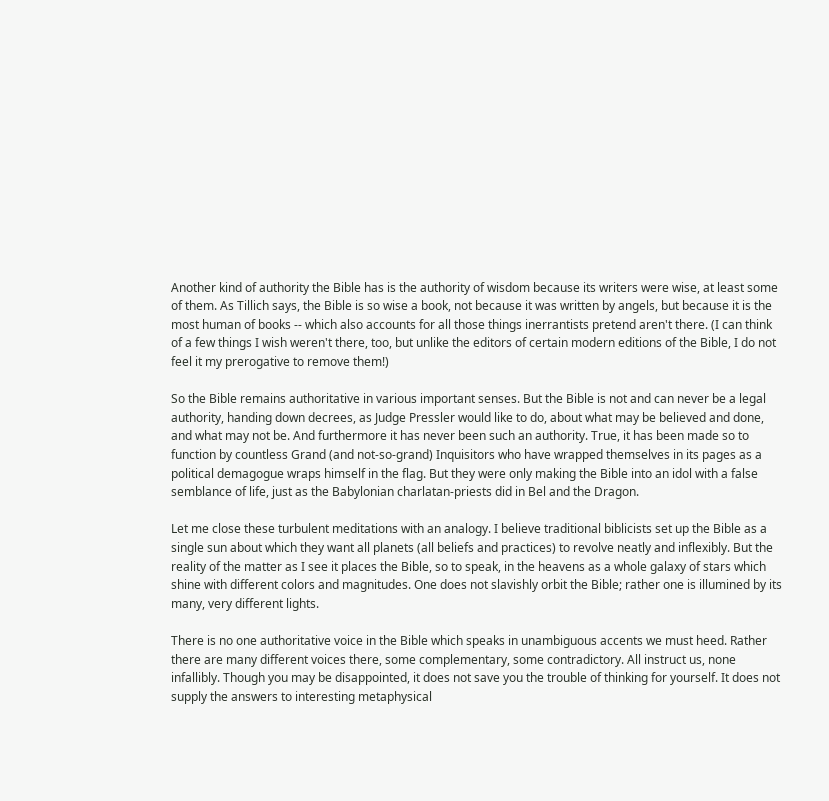Another kind of authority the Bible has is the authority of wisdom because its writers were wise, at least some of them. As Tillich says, the Bible is so wise a book, not because it was written by angels, but because it is the most human of books -- which also accounts for all those things inerrantists pretend aren't there. (I can think of a few things I wish weren't there, too, but unlike the editors of certain modern editions of the Bible, I do not feel it my prerogative to remove them!)

So the Bible remains authoritative in various important senses. But the Bible is not and can never be a legal authority, handing down decrees, as Judge Pressler would like to do, about what may be believed and done, and what may not be. And furthermore it has never been such an authority. True, it has been made so to function by countless Grand (and not-so-grand) Inquisitors who have wrapped themselves in its pages as a political demagogue wraps himself in the flag. But they were only making the Bible into an idol with a false semblance of life, just as the Babylonian charlatan-priests did in Bel and the Dragon.

Let me close these turbulent meditations with an analogy. I believe traditional biblicists set up the Bible as a single sun about which they want all planets (all beliefs and practices) to revolve neatly and inflexibly. But the reality of the matter as I see it places the Bible, so to speak, in the heavens as a whole galaxy of stars which shine with different colors and magnitudes. One does not slavishly orbit the Bible; rather one is illumined by its many, very different lights.

There is no one authoritative voice in the Bible which speaks in unambiguous accents we must heed. Rather there are many different voices there, some complementary, some contradictory. All instruct us, none infallibly. Though you may be disappointed, it does not save you the trouble of thinking for yourself. It does not supply the answers to interesting metaphysical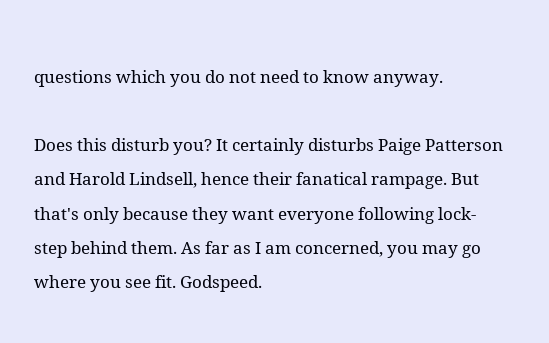questions which you do not need to know anyway.

Does this disturb you? It certainly disturbs Paige Patterson and Harold Lindsell, hence their fanatical rampage. But that's only because they want everyone following lock-step behind them. As far as I am concerned, you may go where you see fit. Godspeed.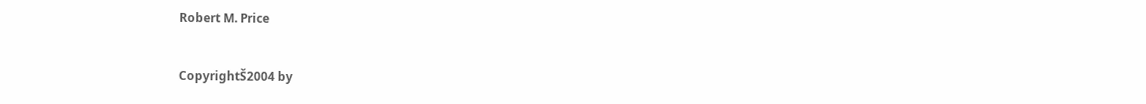Robert M. Price


CopyrightŠ2004 by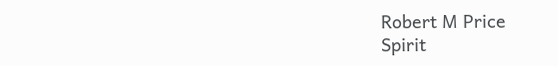Robert M Price
Spirit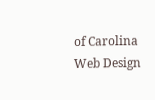of Carolina Web Design